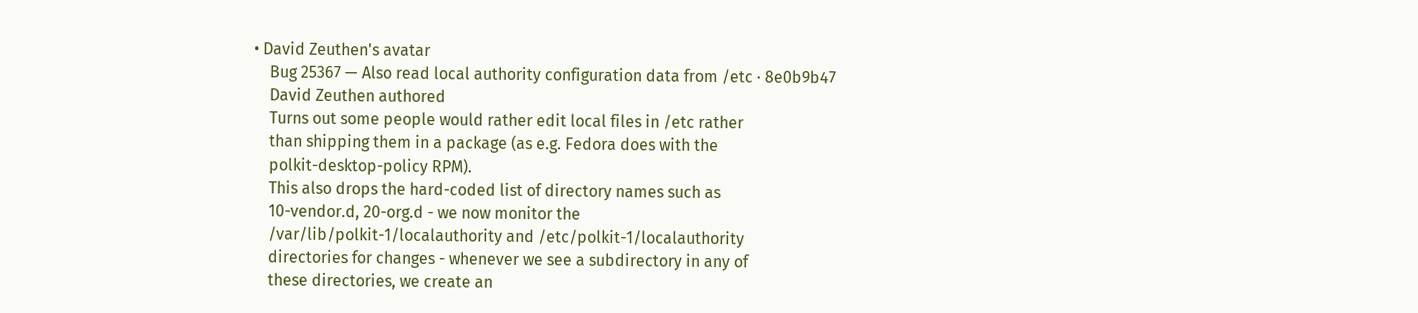• David Zeuthen's avatar
    Bug 25367 — Also read local authority configuration data from /etc · 8e0b9b47
    David Zeuthen authored
    Turns out some people would rather edit local files in /etc rather
    than shipping them in a package (as e.g. Fedora does with the
    polkit-desktop-policy RPM).
    This also drops the hard-coded list of directory names such as
    10-vendor.d, 20-org.d - we now monitor the
    /var/lib/polkit-1/localauthority and /etc/polkit-1/localauthority
    directories for changes - whenever we see a subdirectory in any of
    these directories, we create an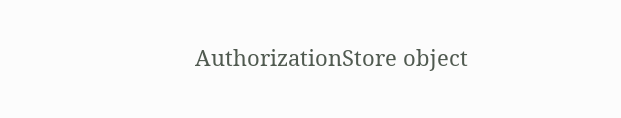AuthorizationStore object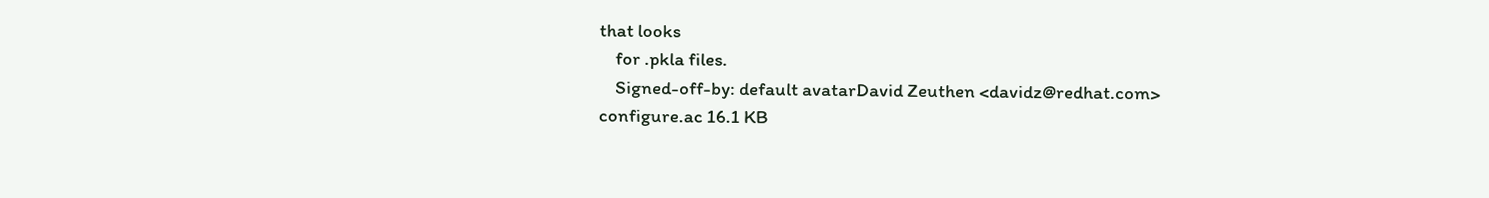that looks
    for .pkla files.
    Signed-off-by: default avatarDavid Zeuthen <davidz@redhat.com>
configure.ac 16.1 KB